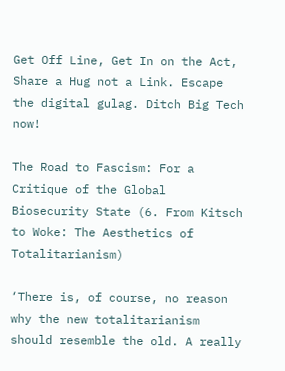Get Off Line, Get In on the Act, Share a Hug not a Link. Escape the digital gulag. Ditch Big Tech now!

The Road to Fascism: For a Critique of the Global Biosecurity State (6. From Kitsch to Woke: The Aesthetics of Totalitarianism)

‘There is, of course, no reason why the new totalitarianism should resemble the old. A really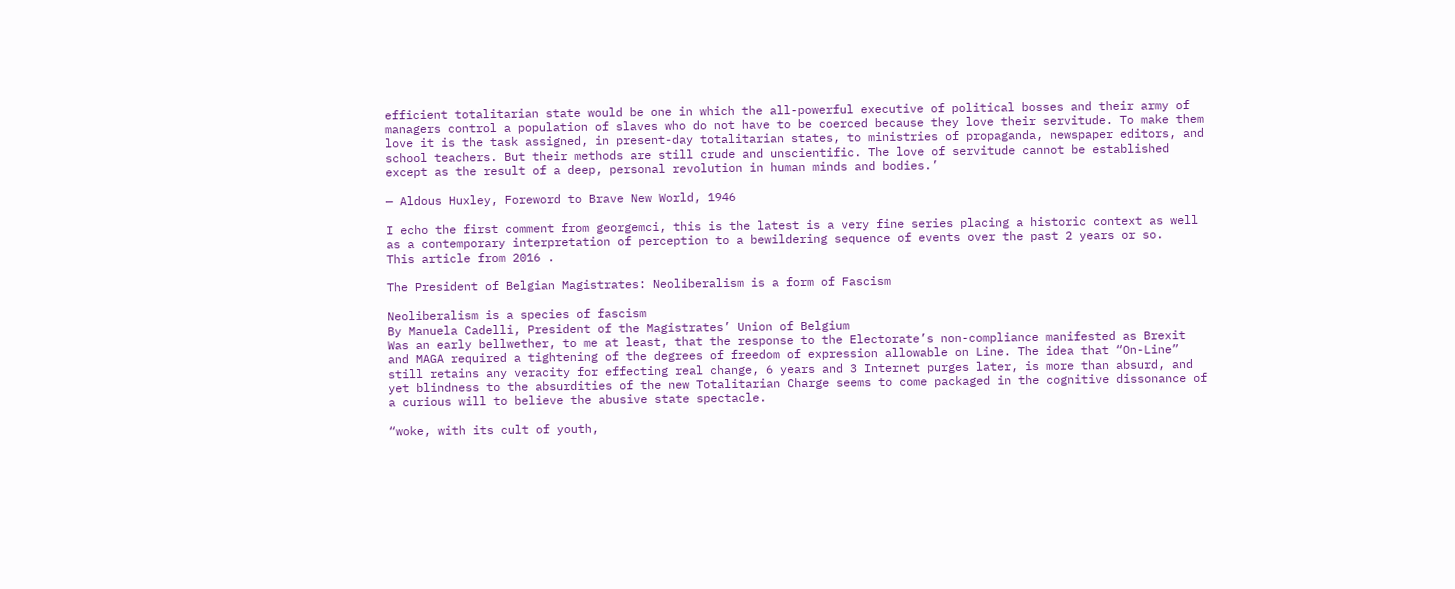efficient totalitarian state would be one in which the all-powerful executive of political bosses and their army of managers control a population of slaves who do not have to be coerced because they love their servitude. To make them love it is the task assigned, in present-day totalitarian states, to ministries of propaganda, newspaper editors, and school teachers. But their methods are still crude and unscientific. The love of servitude cannot be established except as the result of a deep, personal revolution in human minds and bodies.’

— Aldous Huxley, Foreword to Brave New World, 1946

I echo the first comment from georgemci, this is the latest is a very fine series placing a historic context as well as a contemporary interpretation of perception to a bewildering sequence of events over the past 2 years or so.
This article from 2016 .

The President of Belgian Magistrates: Neoliberalism is a form of Fascism

Neoliberalism is a species of fascism
By Manuela Cadelli, President of the Magistrates’ Union of Belgium
Was an early bellwether, to me at least, that the response to the Electorate’s non-compliance manifested as Brexit and MAGA required a tightening of the degrees of freedom of expression allowable on Line. The idea that “On-Line” still retains any veracity for effecting real change, 6 years and 3 Internet purges later, is more than absurd, and yet blindness to the absurdities of the new Totalitarian Charge seems to come packaged in the cognitive dissonance of a curious will to believe the abusive state spectacle.

“woke, with its cult of youth,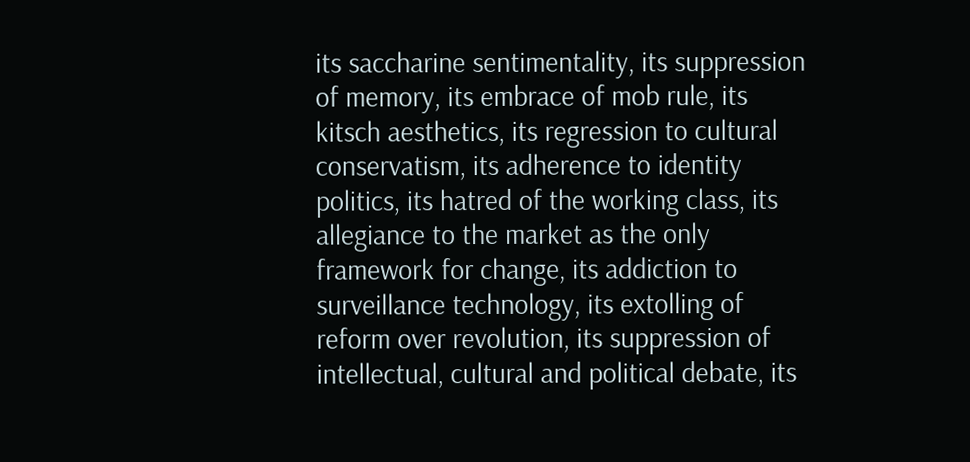its saccharine sentimentality, its suppression of memory, its embrace of mob rule, its kitsch aesthetics, its regression to cultural conservatism, its adherence to identity politics, its hatred of the working class, its allegiance to the market as the only framework for change, its addiction to surveillance technology, its extolling of reform over revolution, its suppression of intellectual, cultural and political debate, its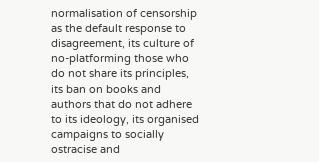normalisation of censorship as the default response to disagreement, its culture of no-platforming those who do not share its principles, its ban on books and authors that do not adhere to its ideology, its organised campaigns to socially ostracise and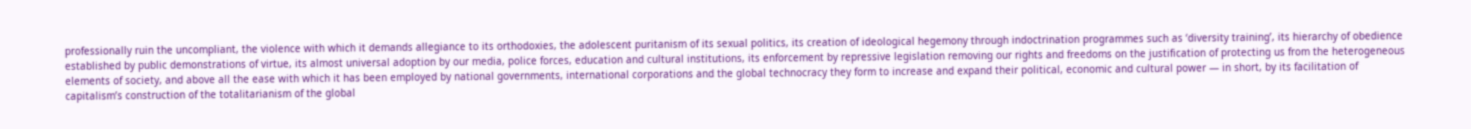professionally ruin the uncompliant, the violence with which it demands allegiance to its orthodoxies, the adolescent puritanism of its sexual politics, its creation of ideological hegemony through indoctrination programmes such as ‘diversity training’, its hierarchy of obedience established by public demonstrations of virtue, its almost universal adoption by our media, police forces, education and cultural institutions, its enforcement by repressive legislation removing our rights and freedoms on the justification of protecting us from the heterogeneous elements of society, and above all the ease with which it has been employed by national governments, international corporations and the global technocracy they form to increase and expand their political, economic and cultural power — in short, by its facilitation of capitalism’s construction of the totalitarianism of the global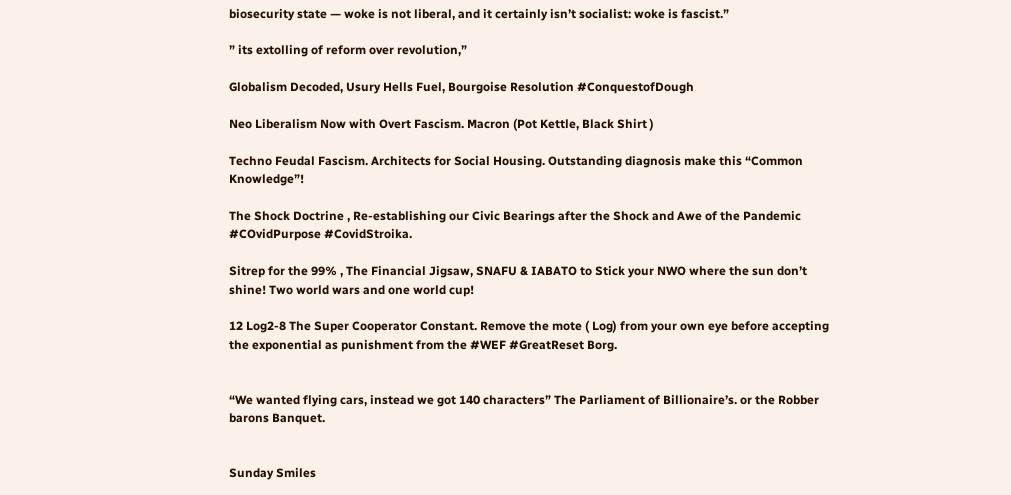biosecurity state — woke is not liberal, and it certainly isn’t socialist: woke is fascist.”

” its extolling of reform over revolution,”

Globalism Decoded, Usury Hells Fuel, Bourgoise Resolution #ConquestofDough

Neo Liberalism Now with Overt Fascism. Macron (Pot Kettle, Black Shirt )

Techno Feudal Fascism. Architects for Social Housing. Outstanding diagnosis make this “Common Knowledge”!

The Shock Doctrine , Re-establishing our Civic Bearings after the Shock and Awe of the Pandemic #COvidPurpose #CovidStroika.

Sitrep for the 99% , The Financial Jigsaw, SNAFU & IABATO to Stick your NWO where the sun don’t shine! Two world wars and one world cup!

12 Log2-8 The Super Cooperator Constant. Remove the mote ( Log) from your own eye before accepting the exponential as punishment from the #WEF #GreatReset Borg.


“We wanted flying cars, instead we got 140 characters” The Parliament of Billionaire’s. or the Robber barons Banquet.


Sunday Smiles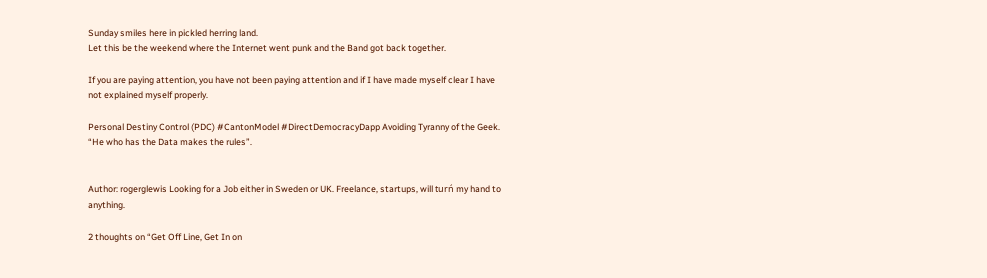Sunday smiles here in pickled herring land.
Let this be the weekend where the Internet went punk and the Band got back together.

If you are paying attention, you have not been paying attention and if I have made myself clear I have not explained myself properly.

Personal Destiny Control (PDC) #CantonModel #DirectDemocracyDapp Avoiding Tyranny of the Geek. “He who has the Data makes the rules”.


Author: rogerglewis Looking for a Job either in Sweden or UK. Freelance, startups, will turń my hand to anything.

2 thoughts on “Get Off Line, Get In on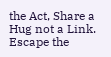the Act, Share a Hug not a Link. Escape the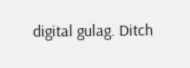digital gulag. Ditch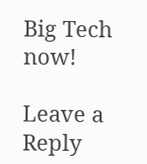Big Tech now!

Leave a Reply